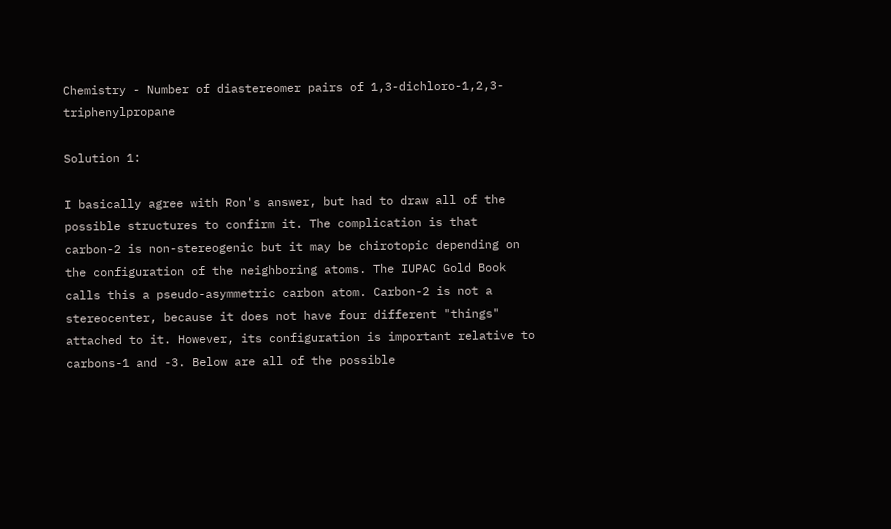Chemistry - Number of diastereomer pairs of 1,3-dichloro-1,2,3-triphenylpropane

Solution 1:

I basically agree with Ron's answer, but had to draw all of the possible structures to confirm it. The complication is that carbon-2 is non-stereogenic but it may be chirotopic depending on the configuration of the neighboring atoms. The IUPAC Gold Book calls this a pseudo-asymmetric carbon atom. Carbon-2 is not a stereocenter, because it does not have four different "things" attached to it. However, its configuration is important relative to carbons-1 and -3. Below are all of the possible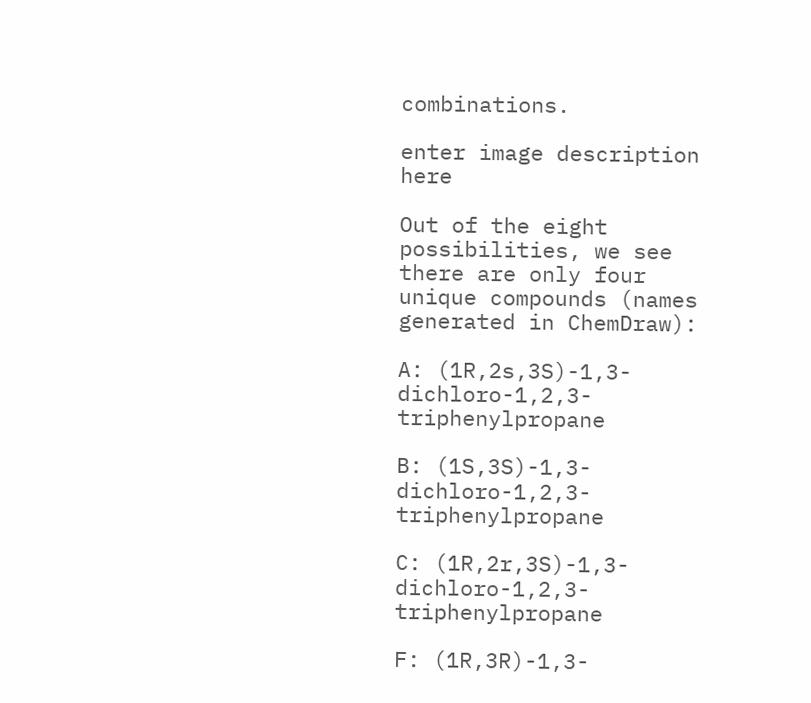combinations.

enter image description here

Out of the eight possibilities, we see there are only four unique compounds (names generated in ChemDraw):

A: (1R,2s,3S)-1,3-dichloro-1,2,3-triphenylpropane

B: (1S,3S)-1,3-dichloro-1,2,3-triphenylpropane

C: (1R,2r,3S)-1,3-dichloro-1,2,3-triphenylpropane

F: (1R,3R)-1,3-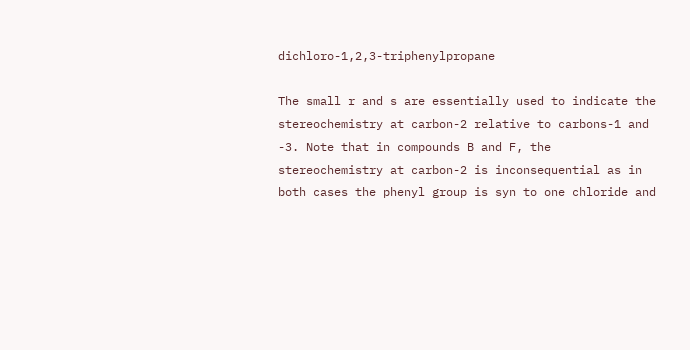dichloro-1,2,3-triphenylpropane

The small r and s are essentially used to indicate the stereochemistry at carbon-2 relative to carbons-1 and -3. Note that in compounds B and F, the stereochemistry at carbon-2 is inconsequential as in both cases the phenyl group is syn to one chloride and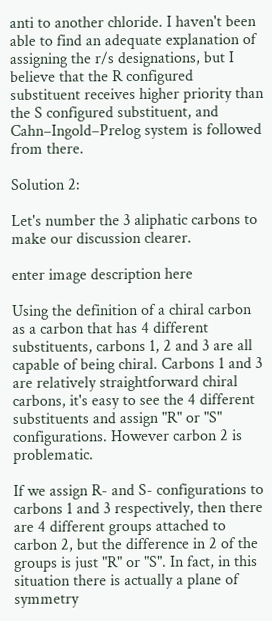anti to another chloride. I haven't been able to find an adequate explanation of assigning the r/s designations, but I believe that the R configured substituent receives higher priority than the S configured substituent, and Cahn–Ingold–Prelog system is followed from there.

Solution 2:

Let's number the 3 aliphatic carbons to make our discussion clearer.

enter image description here

Using the definition of a chiral carbon as a carbon that has 4 different substituents, carbons 1, 2 and 3 are all capable of being chiral. Carbons 1 and 3 are relatively straightforward chiral carbons, it's easy to see the 4 different substituents and assign "R" or "S" configurations. However carbon 2 is problematic.

If we assign R- and S- configurations to carbons 1 and 3 respectively, then there are 4 different groups attached to carbon 2, but the difference in 2 of the groups is just "R" or "S". In fact, in this situation there is actually a plane of symmetry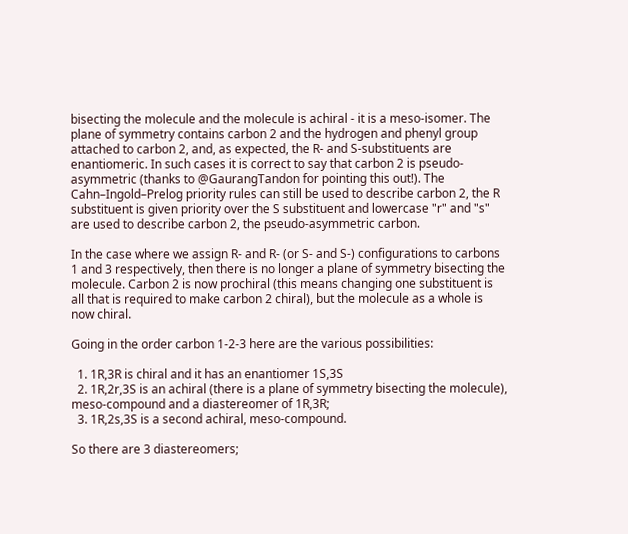bisecting the molecule and the molecule is achiral - it is a meso-isomer. The plane of symmetry contains carbon 2 and the hydrogen and phenyl group attached to carbon 2, and, as expected, the R- and S-substituents are enantiomeric. In such cases it is correct to say that carbon 2 is pseudo-asymmetric (thanks to @GaurangTandon for pointing this out!). The Cahn–Ingold–Prelog priority rules can still be used to describe carbon 2, the R substituent is given priority over the S substituent and lowercase "r" and "s" are used to describe carbon 2, the pseudo-asymmetric carbon.

In the case where we assign R- and R- (or S- and S-) configurations to carbons 1 and 3 respectively, then there is no longer a plane of symmetry bisecting the molecule. Carbon 2 is now prochiral (this means changing one substituent is all that is required to make carbon 2 chiral), but the molecule as a whole is now chiral.

Going in the order carbon 1-2-3 here are the various possibilities:

  1. 1R,3R is chiral and it has an enantiomer 1S,3S
  2. 1R,2r,3S is an achiral (there is a plane of symmetry bisecting the molecule), meso-compound and a diastereomer of 1R,3R;
  3. 1R,2s,3S is a second achiral, meso-compound.

So there are 3 diastereomers;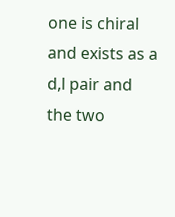one is chiral and exists as a d,l pair and the two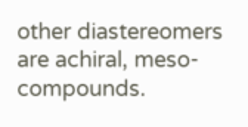other diastereomers are achiral, meso-compounds.